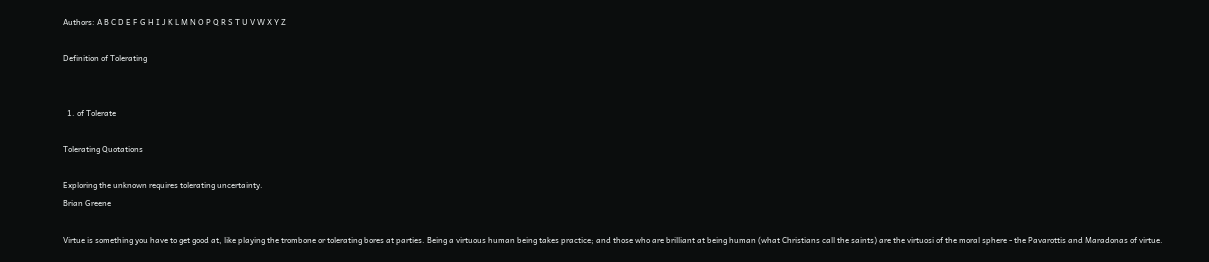Authors: A B C D E F G H I J K L M N O P Q R S T U V W X Y Z

Definition of Tolerating


  1. of Tolerate

Tolerating Quotations

Exploring the unknown requires tolerating uncertainty.
Brian Greene

Virtue is something you have to get good at, like playing the trombone or tolerating bores at parties. Being a virtuous human being takes practice; and those who are brilliant at being human (what Christians call the saints) are the virtuosi of the moral sphere - the Pavarottis and Maradonas of virtue.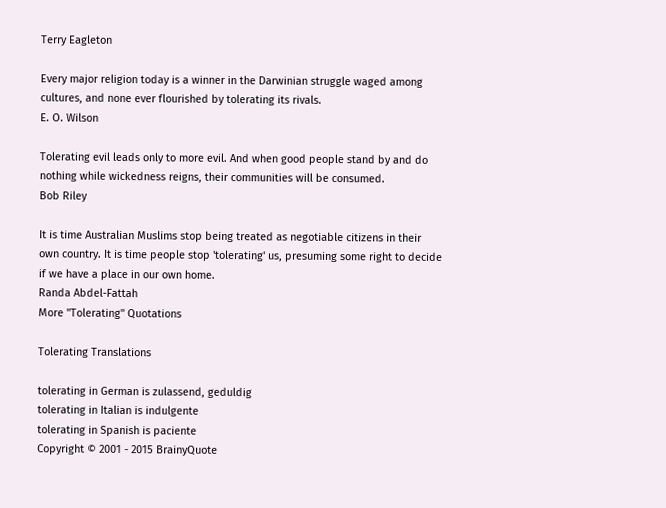Terry Eagleton

Every major religion today is a winner in the Darwinian struggle waged among cultures, and none ever flourished by tolerating its rivals.
E. O. Wilson

Tolerating evil leads only to more evil. And when good people stand by and do nothing while wickedness reigns, their communities will be consumed.
Bob Riley

It is time Australian Muslims stop being treated as negotiable citizens in their own country. It is time people stop 'tolerating' us, presuming some right to decide if we have a place in our own home.
Randa Abdel-Fattah
More "Tolerating" Quotations

Tolerating Translations

tolerating in German is zulassend, geduldig
tolerating in Italian is indulgente
tolerating in Spanish is paciente
Copyright © 2001 - 2015 BrainyQuote